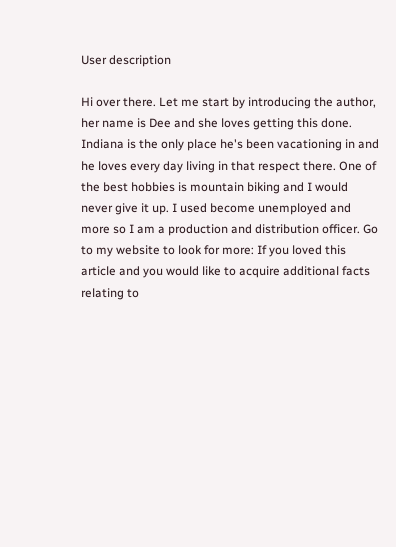User description

Hi over there. Let me start by introducing the author, her name is Dee and she loves getting this done. Indiana is the only place he's been vacationing in and he loves every day living in that respect there. One of the best hobbies is mountain biking and I would never give it up. I used become unemployed and more so I am a production and distribution officer. Go to my website to look for more: If you loved this article and you would like to acquire additional facts relating to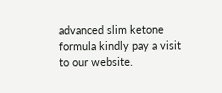advanced slim ketone formula kindly pay a visit to our website.